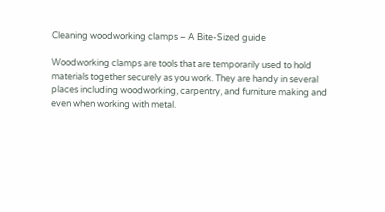Cleaning woodworking clamps – A Bite-Sized guide

Woodworking clamps are tools that are temporarily used to hold materials together securely as you work. They are handy in several places including woodworking, carpentry, and furniture making and even when working with metal.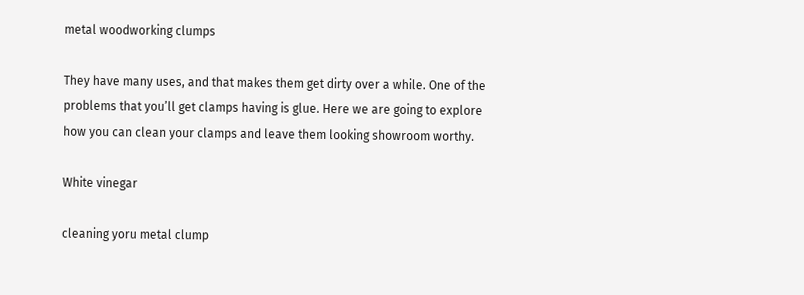metal woodworking clumps

They have many uses, and that makes them get dirty over a while. One of the problems that you’ll get clamps having is glue. Here we are going to explore how you can clean your clamps and leave them looking showroom worthy.

White vinegar

cleaning yoru metal clump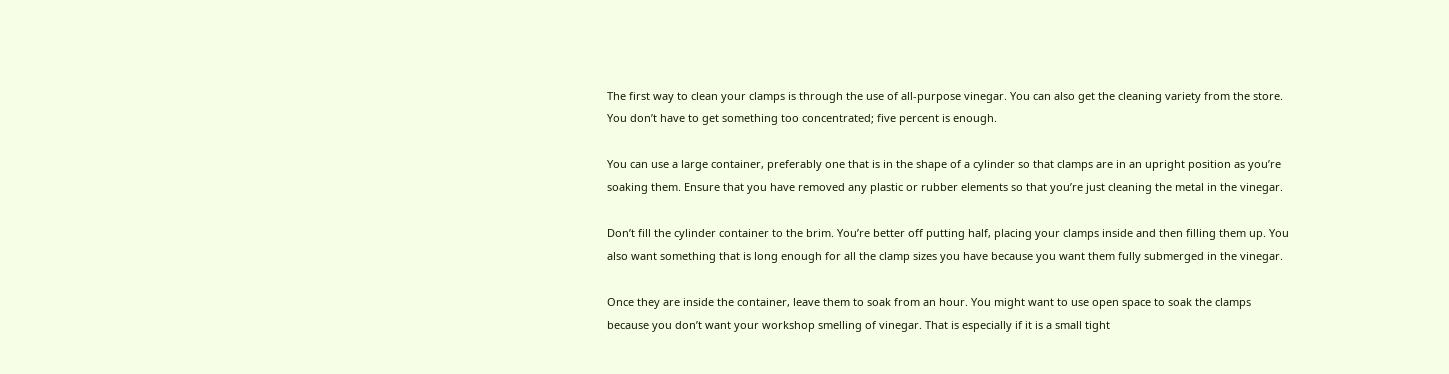The first way to clean your clamps is through the use of all-purpose vinegar. You can also get the cleaning variety from the store. You don’t have to get something too concentrated; five percent is enough.

You can use a large container, preferably one that is in the shape of a cylinder so that clamps are in an upright position as you’re soaking them. Ensure that you have removed any plastic or rubber elements so that you’re just cleaning the metal in the vinegar.

Don’t fill the cylinder container to the brim. You’re better off putting half, placing your clamps inside and then filling them up. You also want something that is long enough for all the clamp sizes you have because you want them fully submerged in the vinegar.

Once they are inside the container, leave them to soak from an hour. You might want to use open space to soak the clamps because you don’t want your workshop smelling of vinegar. That is especially if it is a small tight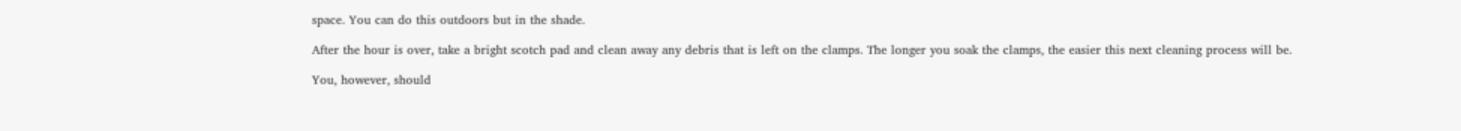space. You can do this outdoors but in the shade.

After the hour is over, take a bright scotch pad and clean away any debris that is left on the clamps. The longer you soak the clamps, the easier this next cleaning process will be.

You, however, should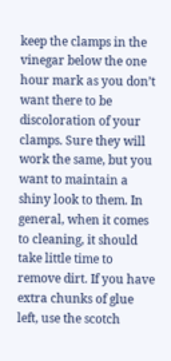keep the clamps in the vinegar below the one hour mark as you don’t want there to be discoloration of your clamps. Sure they will work the same, but you want to maintain a shiny look to them. In general, when it comes to cleaning, it should take little time to remove dirt. If you have extra chunks of glue left, use the scotch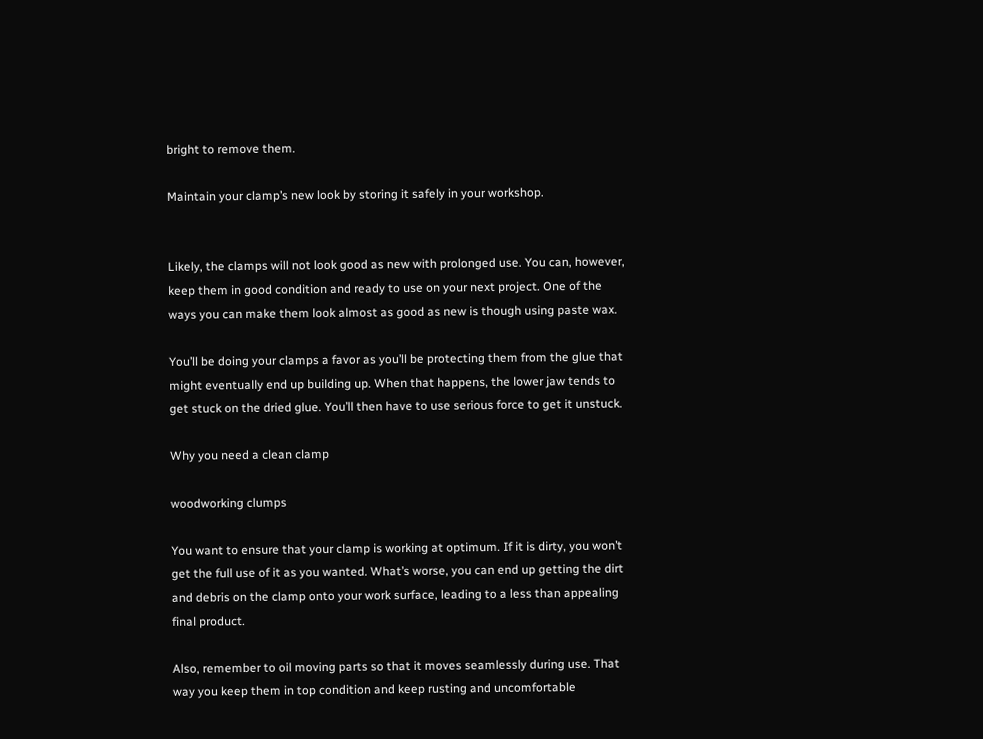bright to remove them.

Maintain your clamp’s new look by storing it safely in your workshop.


Likely, the clamps will not look good as new with prolonged use. You can, however, keep them in good condition and ready to use on your next project. One of the ways you can make them look almost as good as new is though using paste wax.

You’ll be doing your clamps a favor as you’ll be protecting them from the glue that might eventually end up building up. When that happens, the lower jaw tends to get stuck on the dried glue. You’ll then have to use serious force to get it unstuck.

Why you need a clean clamp

woodworking clumps

You want to ensure that your clamp is working at optimum. If it is dirty, you won’t get the full use of it as you wanted. What’s worse, you can end up getting the dirt and debris on the clamp onto your work surface, leading to a less than appealing final product.

Also, remember to oil moving parts so that it moves seamlessly during use. That way you keep them in top condition and keep rusting and uncomfortable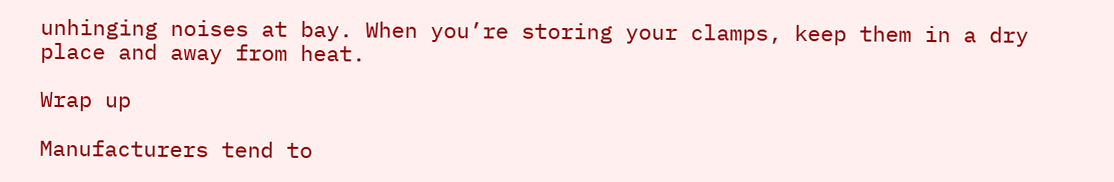unhinging noises at bay. When you’re storing your clamps, keep them in a dry place and away from heat.

Wrap up

Manufacturers tend to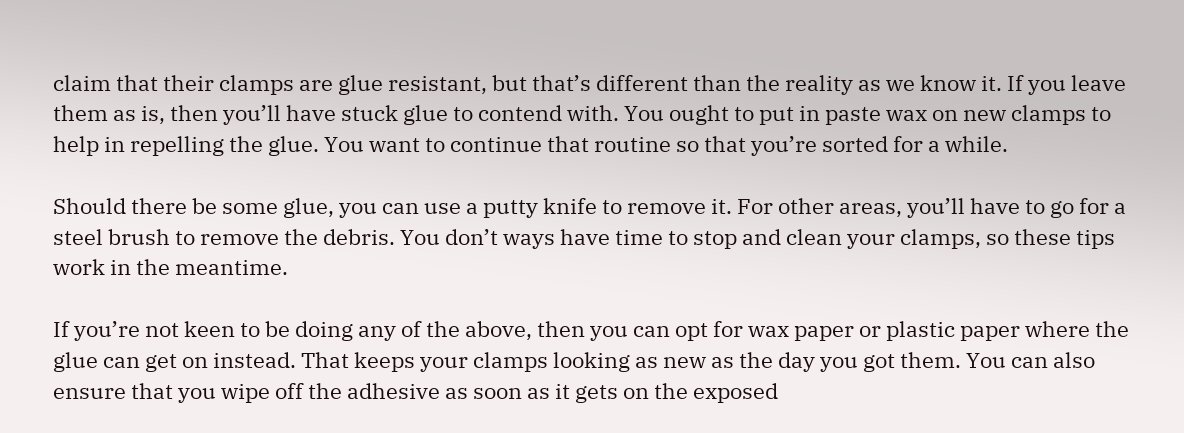claim that their clamps are glue resistant, but that’s different than the reality as we know it. If you leave them as is, then you’ll have stuck glue to contend with. You ought to put in paste wax on new clamps to help in repelling the glue. You want to continue that routine so that you’re sorted for a while.

Should there be some glue, you can use a putty knife to remove it. For other areas, you’ll have to go for a steel brush to remove the debris. You don’t ways have time to stop and clean your clamps, so these tips work in the meantime.

If you’re not keen to be doing any of the above, then you can opt for wax paper or plastic paper where the glue can get on instead. That keeps your clamps looking as new as the day you got them. You can also ensure that you wipe off the adhesive as soon as it gets on the exposed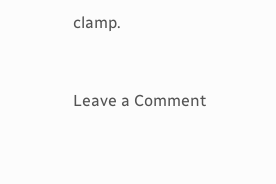clamp.



Leave a Comment